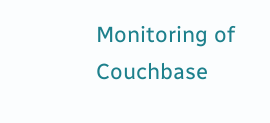Monitoring of Couchbase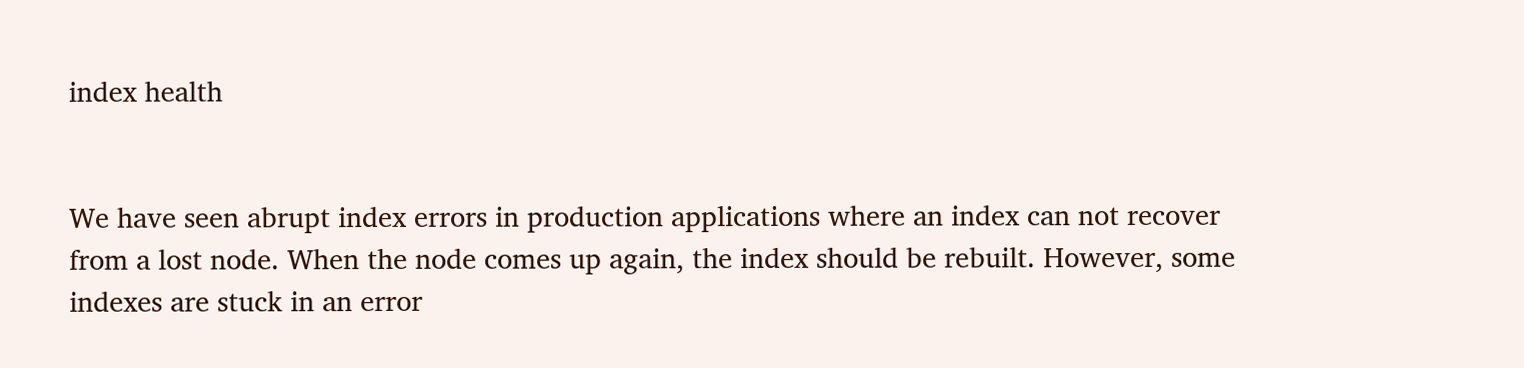index health


We have seen abrupt index errors in production applications where an index can not recover from a lost node. When the node comes up again, the index should be rebuilt. However, some indexes are stuck in an error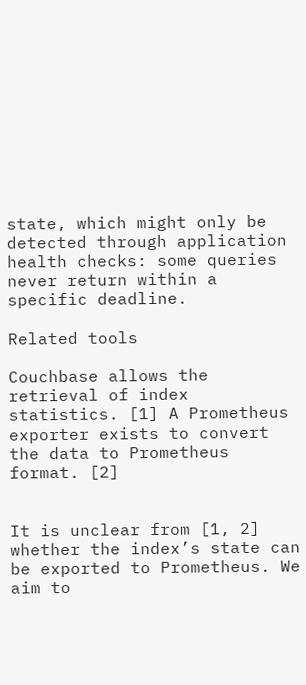state, which might only be detected through application health checks: some queries never return within a specific deadline.

Related tools

Couchbase allows the retrieval of index statistics. [1] A Prometheus exporter exists to convert the data to Prometheus format. [2]


It is unclear from [1, 2] whether the index’s state can be exported to Prometheus. We aim to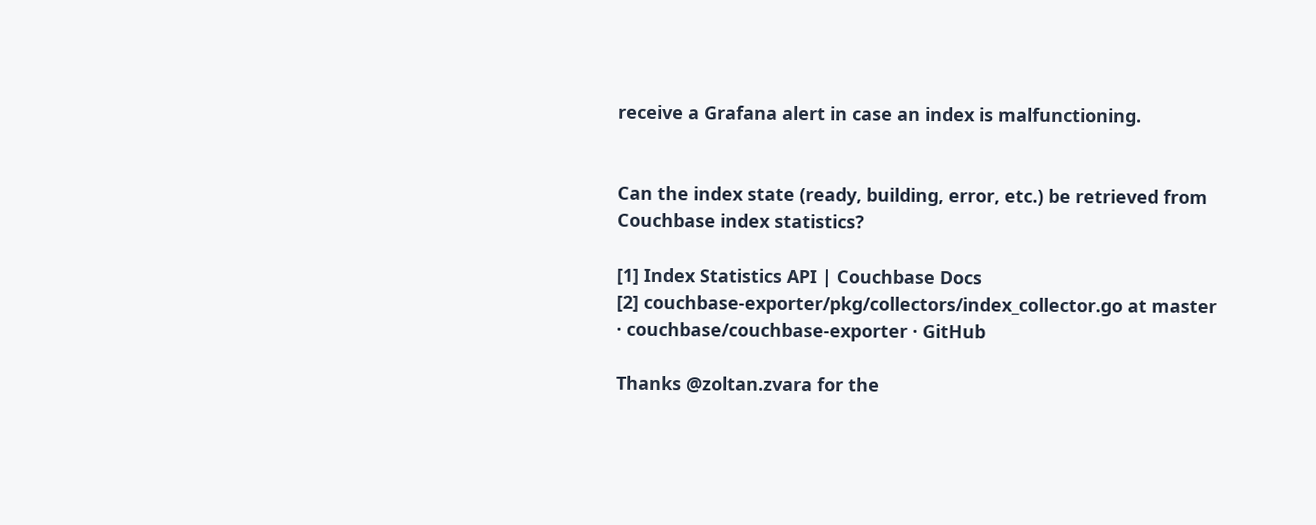receive a Grafana alert in case an index is malfunctioning.


Can the index state (ready, building, error, etc.) be retrieved from Couchbase index statistics?

[1] Index Statistics API | Couchbase Docs
[2] couchbase-exporter/pkg/collectors/index_collector.go at master · couchbase/couchbase-exporter · GitHub

Thanks @zoltan.zvara for the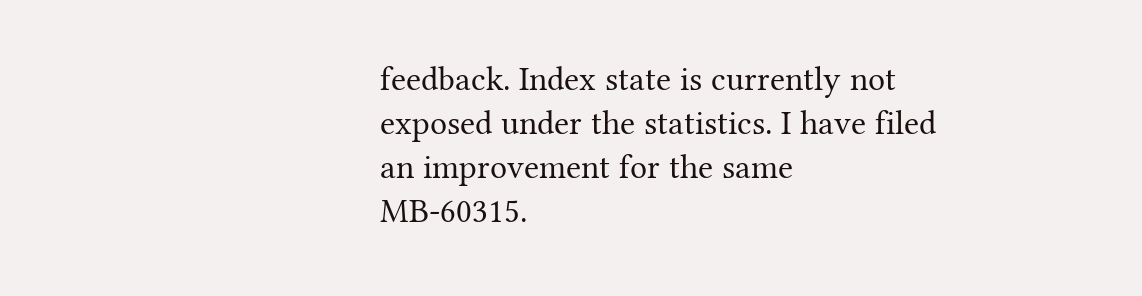feedback. Index state is currently not exposed under the statistics. I have filed an improvement for the same MB-60315.